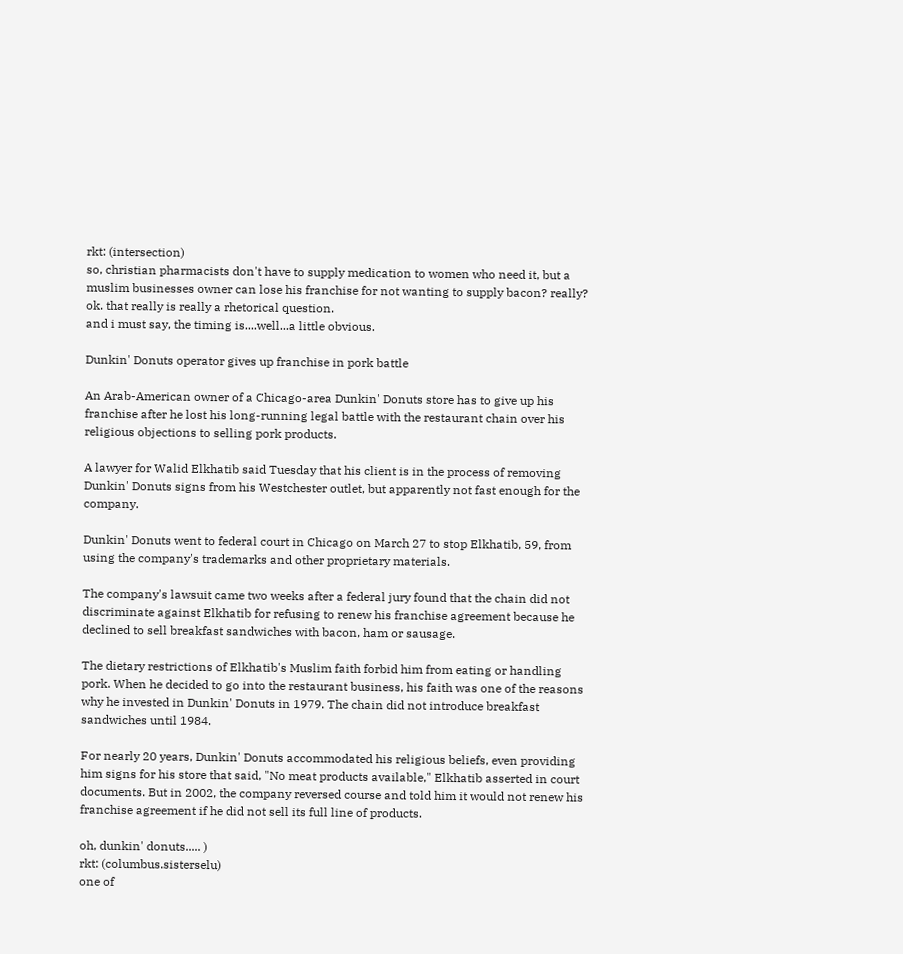rkt: (intersection)
so, christian pharmacists don't have to supply medication to women who need it, but a muslim businesses owner can lose his franchise for not wanting to supply bacon? really?
ok. that really is really a rhetorical question.
and i must say, the timing is....well...a little obvious.

Dunkin' Donuts operator gives up franchise in pork battle

An Arab-American owner of a Chicago-area Dunkin' Donuts store has to give up his franchise after he lost his long-running legal battle with the restaurant chain over his religious objections to selling pork products.

A lawyer for Walid Elkhatib said Tuesday that his client is in the process of removing Dunkin' Donuts signs from his Westchester outlet, but apparently not fast enough for the company.

Dunkin' Donuts went to federal court in Chicago on March 27 to stop Elkhatib, 59, from using the company's trademarks and other proprietary materials.

The company's lawsuit came two weeks after a federal jury found that the chain did not discriminate against Elkhatib for refusing to renew his franchise agreement because he declined to sell breakfast sandwiches with bacon, ham or sausage.

The dietary restrictions of Elkhatib's Muslim faith forbid him from eating or handling pork. When he decided to go into the restaurant business, his faith was one of the reasons why he invested in Dunkin' Donuts in 1979. The chain did not introduce breakfast sandwiches until 1984.

For nearly 20 years, Dunkin' Donuts accommodated his religious beliefs, even providing him signs for his store that said, "No meat products available," Elkhatib asserted in court documents. But in 2002, the company reversed course and told him it would not renew his franchise agreement if he did not sell its full line of products.

oh, dunkin' donuts..... )
rkt: (columbus.sisterselu)
one of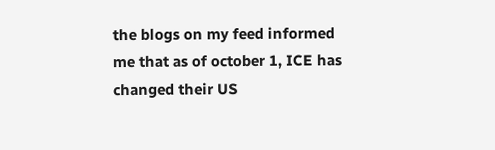the blogs on my feed informed me that as of october 1, ICE has changed their US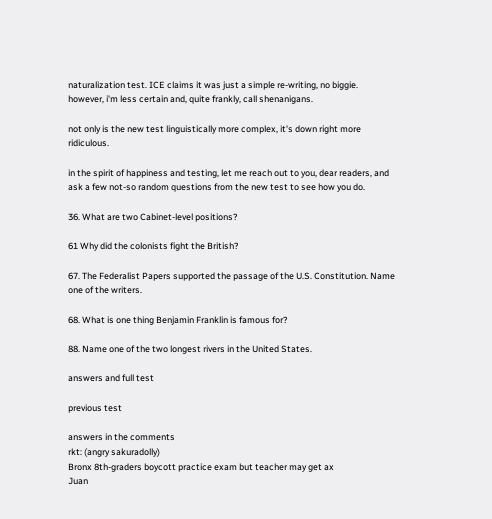naturalization test. ICE claims it was just a simple re-writing, no biggie.
however, i'm less certain and, quite frankly, call shenanigans.

not only is the new test linguistically more complex, it's down right more ridiculous.

in the spirit of happiness and testing, let me reach out to you, dear readers, and ask a few not-so random questions from the new test to see how you do.

36. What are two Cabinet-level positions?

61 Why did the colonists fight the British?

67. The Federalist Papers supported the passage of the U.S. Constitution. Name one of the writers.

68. What is one thing Benjamin Franklin is famous for?

88. Name one of the two longest rivers in the United States.

answers and full test

previous test

answers in the comments
rkt: (angry sakuradolly)
Bronx 8th-graders boycott practice exam but teacher may get ax
Juan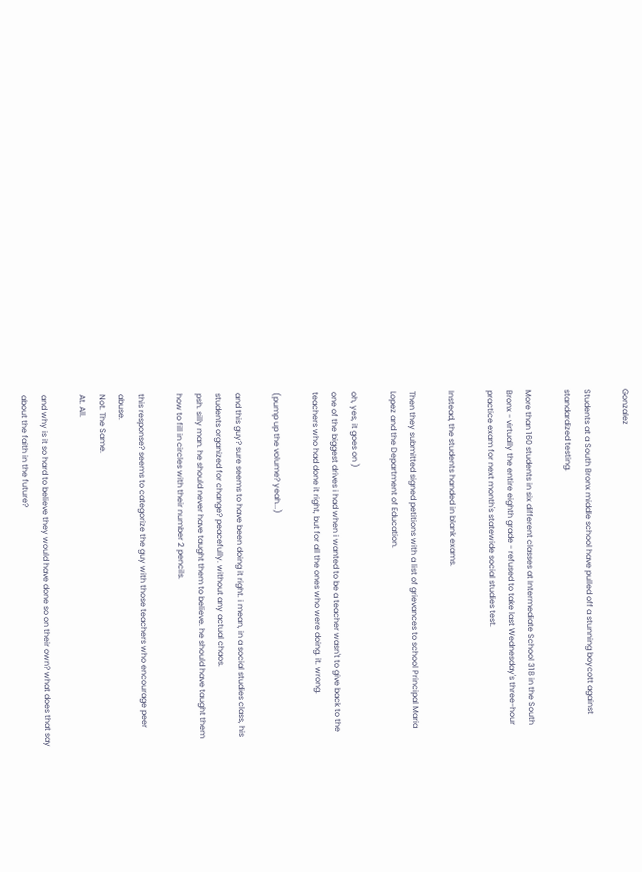Gonzalez

Students at a South Bronx middle school have pulled off a stunning boycott against standardized testing.

More than 160 students in six different classes at Intermediate School 318 in the South Bronx - virtually the entire eighth grade - refused to take last Wednesday's three-hour practice exam for next month's statewide social studies test.

Instead, the students handed in blank exams.

Then they submitted signed petitions with a list of grievances to school Principal Maria Lopez and the Department of Education.

oh, yes, it goes on )
one of the biggest drives i had when i wanted to be a teacher wasn't to give back to the teachers who had done it right, but for all the ones who were doing. it. wrong.

(pump up the volume? yeah...)

and this guy? sure seems to have been doing it right. i mean, in a social studies class, his students organized for change? peacefully. without any actual chaos.
psh. silly man. he should never have taught them to believe. he should have taught them how to fill in circles with their number 2 pencils.

this response? seems to categorize the guy with those teachers who encourage peer abuse.
Not. The Same.
At. All.

and why is it so hard to believe they would have done so on their own? what does that say about the faith in the future?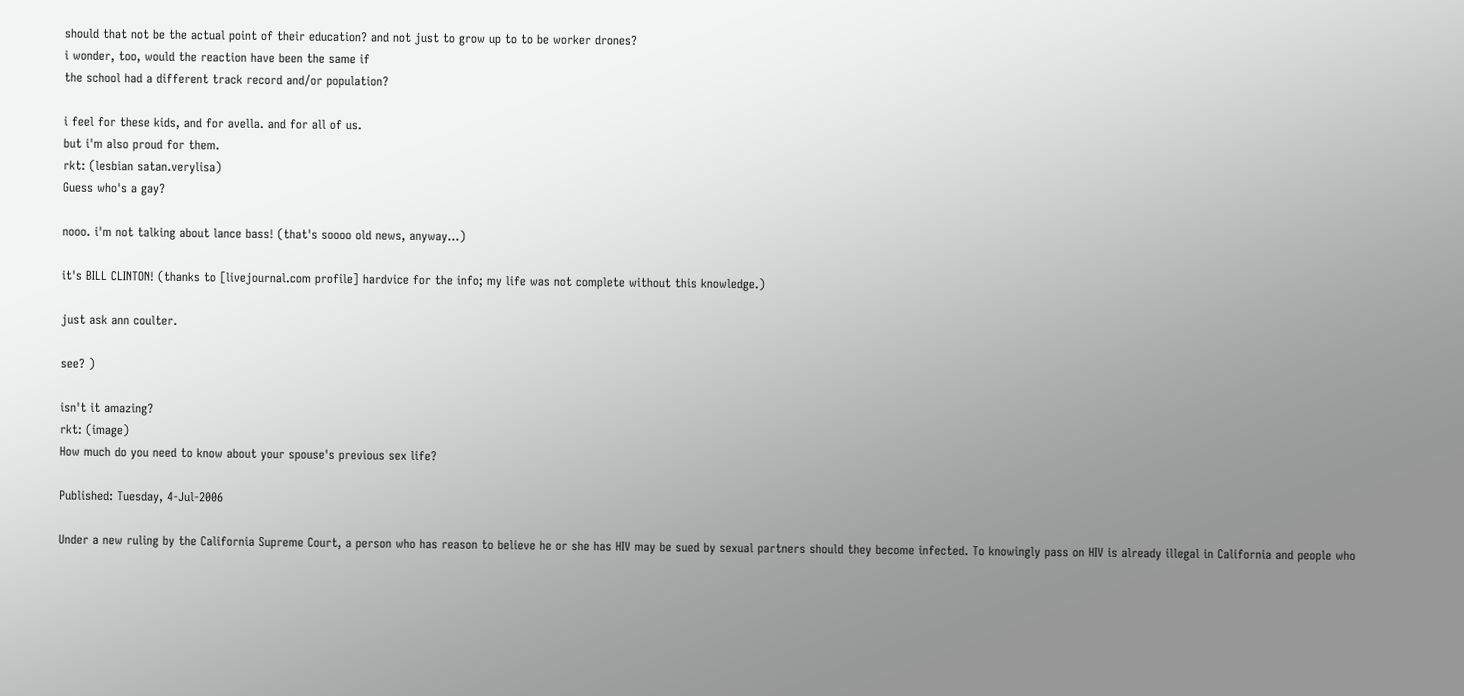should that not be the actual point of their education? and not just to grow up to to be worker drones?
i wonder, too, would the reaction have been the same if
the school had a different track record and/or population?

i feel for these kids, and for avella. and for all of us.
but i'm also proud for them.
rkt: (lesbian satan.verylisa)
Guess who's a gay?

nooo. i'm not talking about lance bass! (that's soooo old news, anyway...)

it's BILL CLINTON! (thanks to [livejournal.com profile] hardvice for the info; my life was not complete without this knowledge.)

just ask ann coulter.

see? )

isn't it amazing?
rkt: (image)
How much do you need to know about your spouse's previous sex life?

Published: Tuesday, 4-Jul-2006

Under a new ruling by the California Supreme Court, a person who has reason to believe he or she has HIV may be sued by sexual partners should they become infected. To knowingly pass on HIV is already illegal in California and people who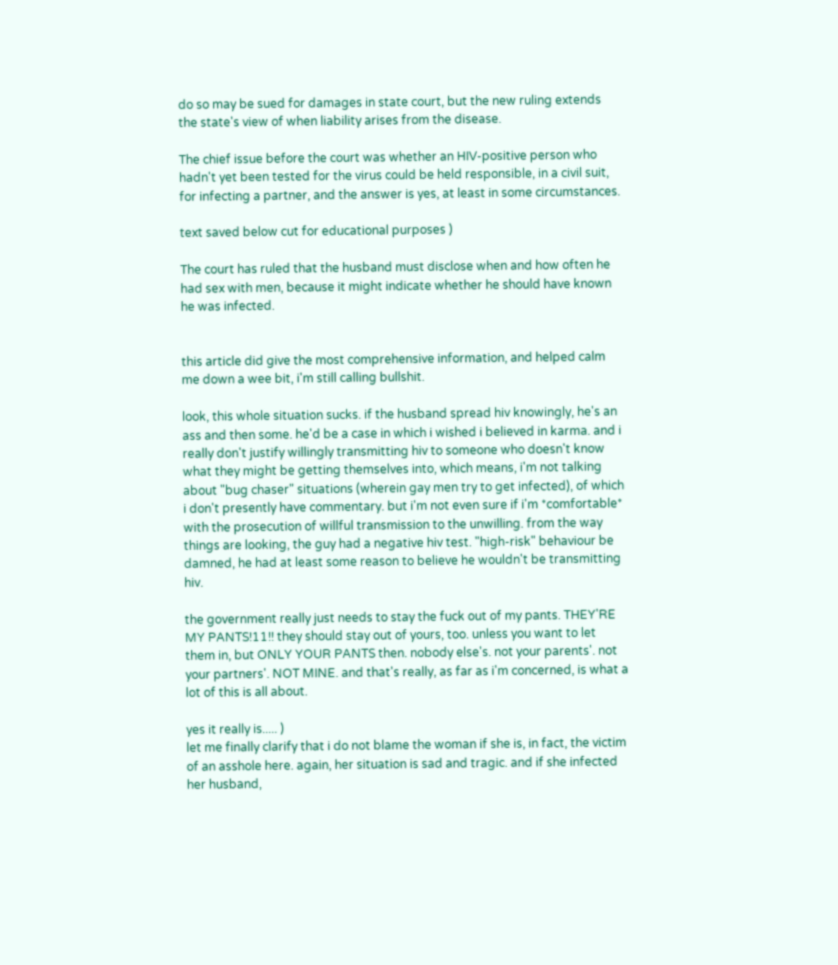do so may be sued for damages in state court, but the new ruling extends the state's view of when liability arises from the disease.

The chief issue before the court was whether an HIV-positive person who hadn't yet been tested for the virus could be held responsible, in a civil suit, for infecting a partner, and the answer is yes, at least in some circumstances.

text saved below cut for educational purposes )

The court has ruled that the husband must disclose when and how often he had sex with men, because it might indicate whether he should have known he was infected.


this article did give the most comprehensive information, and helped calm me down a wee bit, i'm still calling bullshit.

look, this whole situation sucks. if the husband spread hiv knowingly, he's an ass and then some. he'd be a case in which i wished i believed in karma. and i really don't justify willingly transmitting hiv to someone who doesn't know what they might be getting themselves into, which means, i'm not talking about "bug chaser" situations (wherein gay men try to get infected), of which i don't presently have commentary. but i'm not even sure if i'm *comfortable* with the prosecution of willful transmission to the unwilling. from the way things are looking, the guy had a negative hiv test. "high-risk" behaviour be damned, he had at least some reason to believe he wouldn't be transmitting hiv.

the government really just needs to stay the fuck out of my pants. THEY'RE MY PANTS!11!! they should stay out of yours, too. unless you want to let them in, but ONLY YOUR PANTS then. nobody else's. not your parents'. not your partners'. NOT MINE. and that's really, as far as i'm concerned, is what a lot of this is all about.

yes it really is..... )
let me finally clarify that i do not blame the woman if she is, in fact, the victim of an asshole here. again, her situation is sad and tragic. and if she infected her husband,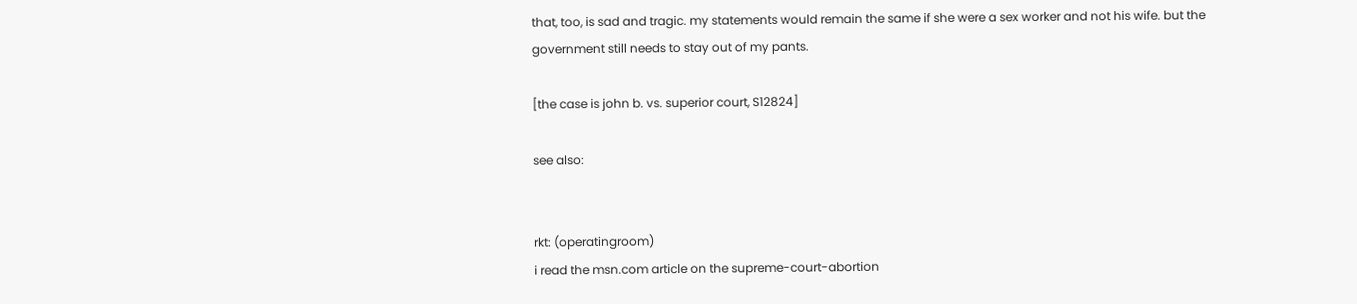that, too, is sad and tragic. my statements would remain the same if she were a sex worker and not his wife. but the government still needs to stay out of my pants.

[the case is john b. vs. superior court, S12824]

see also:


rkt: (operatingroom)
i read the msn.com article on the supreme-court-abortion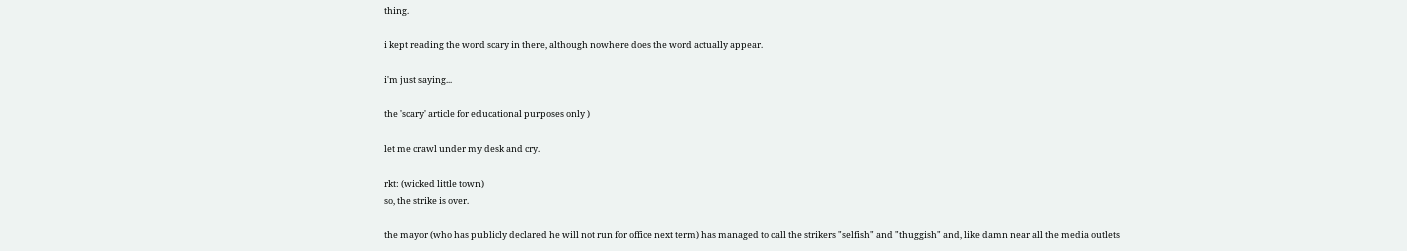thing.

i kept reading the word scary in there, although nowhere does the word actually appear.

i'm just saying...

the 'scary' article for educational purposes only )

let me crawl under my desk and cry.

rkt: (wicked little town)
so, the strike is over.

the mayor (who has publicly declared he will not run for office next term) has managed to call the strikers "selfish" and "thuggish" and, like damn near all the media outlets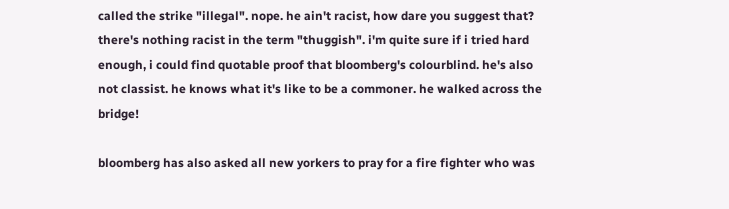called the strike "illegal". nope. he ain't racist, how dare you suggest that? there's nothing racist in the term "thuggish". i'm quite sure if i tried hard enough, i could find quotable proof that bloomberg's colourblind. he's also not classist. he knows what it's like to be a commoner. he walked across the bridge!

bloomberg has also asked all new yorkers to pray for a fire fighter who was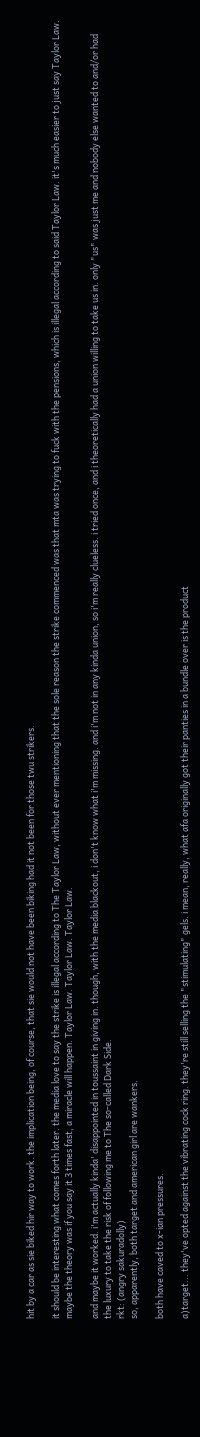hit by a car as sie biked hir way to work. the implication being, of course, that sie would not have been biking had it not been for those twu strikers.

it should be interesting what comes forth later. the media love to say the strike is illegal according to The Taylor Law, without ever mentioning that the sole reason the strike commenced was that mta was trying to fuck with the pensions, which is illegal according to said Taylor Law. it's much easier to just say Taylor Law. maybe the theory was if you say it 3 times fast, a miracle will happen. Taylor Law. Taylor Law. Taylor Law.

and maybe it worked. i'm actually kinda' disappointed in toussaint in giving in. though, with the media blackout, i don't know what i'm missing. and i'm not in any kinda union, so i'm really clueless. i tried once, and i theoretically had a union willing to take us in. only "us" was just me and nobody else wanted to and/or had the luxury to take the risk of following me to The so-called Dark Side.
rkt: (angry sakuradolly)
so, apparently, both target and american girl are wankers.

both have caved to x-ian pressures.

a)target... they've opted against the vibrating cock ring. they're still selling the "stimulating" gels. i mean, really, what afa originally got their panties in a bundle over is the product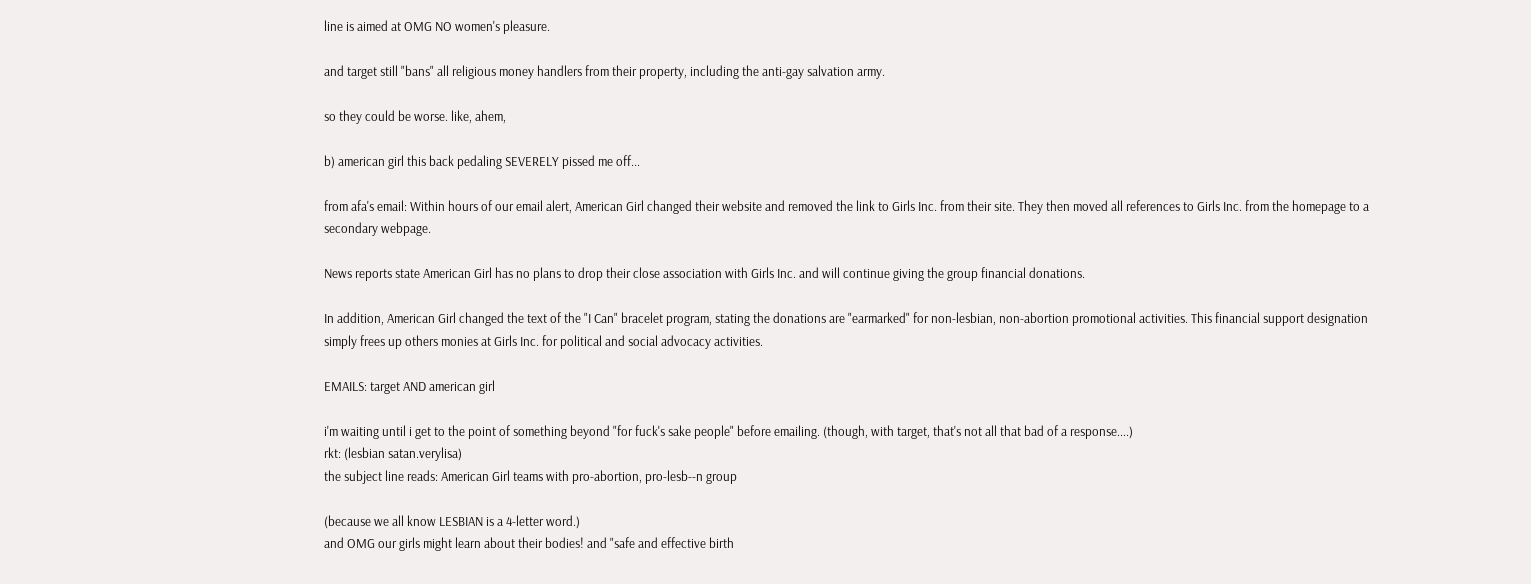line is aimed at OMG NO women's pleasure.

and target still "bans" all religious money handlers from their property, including the anti-gay salvation army.

so they could be worse. like, ahem,

b) american girl this back pedaling SEVERELY pissed me off...

from afa's email: Within hours of our email alert, American Girl changed their website and removed the link to Girls Inc. from their site. They then moved all references to Girls Inc. from the homepage to a secondary webpage.

News reports state American Girl has no plans to drop their close association with Girls Inc. and will continue giving the group financial donations.

In addition, American Girl changed the text of the "I Can" bracelet program, stating the donations are "earmarked" for non-lesbian, non-abortion promotional activities. This financial support designation simply frees up others monies at Girls Inc. for political and social advocacy activities.

EMAILS: target AND american girl

i'm waiting until i get to the point of something beyond "for fuck's sake people" before emailing. (though, with target, that's not all that bad of a response....)
rkt: (lesbian satan.verylisa)
the subject line reads: American Girl teams with pro-abortion, pro-lesb--n group

(because we all know LESBIAN is a 4-letter word.)
and OMG our girls might learn about their bodies! and "safe and effective birth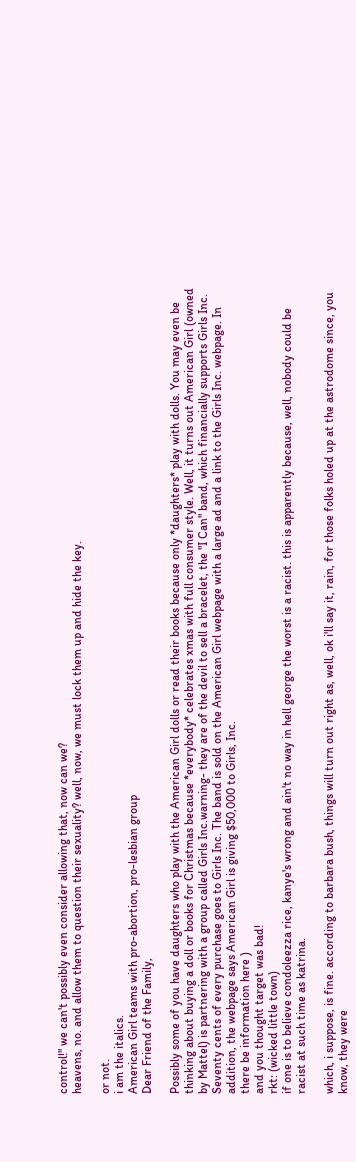control!" we can't possibly even consider allowing that, now can we?
heavens, no. and allow them to question their sexuality? well, now, we must lock them up and hide the key.

or not.
i am the italics.
American Girl teams with pro-abortion, pro-lesbian group
Dear Friend of the Family,

Possibly some of you have daughters who play with the American Girl dolls or read their books because only *daughters* play with dolls. You may even be thinking about buying a doll or books for Christmas because *everybody* celebrates xmas with full consumer style. Well, it turns out American Girl (owned by Mattel) is partnering with a group called Girls Inc.warning- they are of the devil to sell a bracelet, the "I Can" band, which financially supports Girls Inc. Seventy cents of every purchase goes to Girls Inc. The band is sold on the American Girl webpage with a large ad and a link to the Girls Inc. webpage. In addition, the webpage says American Girl is giving $50,000 to Girls, Inc.
there be information here )
and you thought target was bad!
rkt: (wicked little town)
if one is to believe condoleezza rice, kanye's wrong and ain't no way in hell george the worst is a racist. this is apparently because, well, nobody could be racist at such time as katrina.

which, i suppose, is fine. according to barbara bush, things will turn out right as, well, ok i'll say it, rain, for those folks holed up at the astrodome since, you know, they were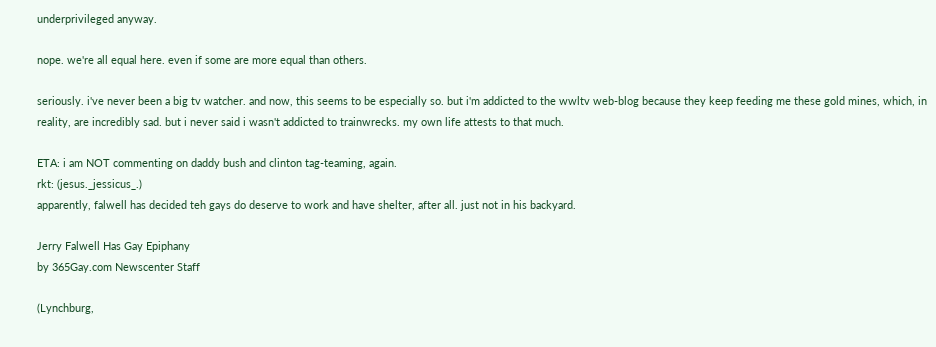underprivileged anyway.

nope. we're all equal here. even if some are more equal than others.

seriously. i've never been a big tv watcher. and now, this seems to be especially so. but i'm addicted to the wwltv web-blog because they keep feeding me these gold mines, which, in reality, are incredibly sad. but i never said i wasn't addicted to trainwrecks. my own life attests to that much.

ETA: i am NOT commenting on daddy bush and clinton tag-teaming, again.
rkt: (jesus._jessicus_.)
apparently, falwell has decided teh gays do deserve to work and have shelter, after all. just not in his backyard.

Jerry Falwell Has Gay Epiphany
by 365Gay.com Newscenter Staff

(Lynchburg,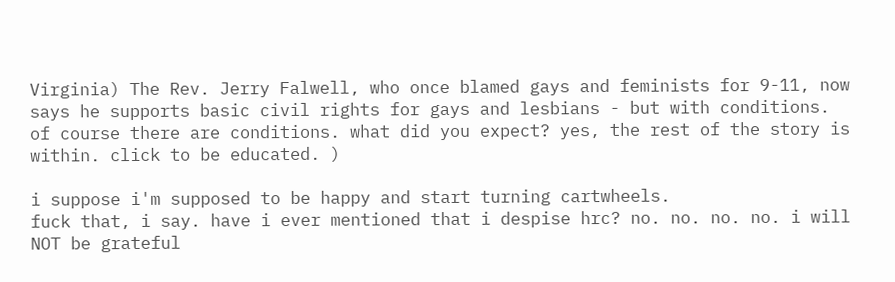Virginia) The Rev. Jerry Falwell, who once blamed gays and feminists for 9-11, now says he supports basic civil rights for gays and lesbians - but with conditions.
of course there are conditions. what did you expect? yes, the rest of the story is within. click to be educated. )

i suppose i'm supposed to be happy and start turning cartwheels.
fuck that, i say. have i ever mentioned that i despise hrc? no. no. no. no. i will NOT be grateful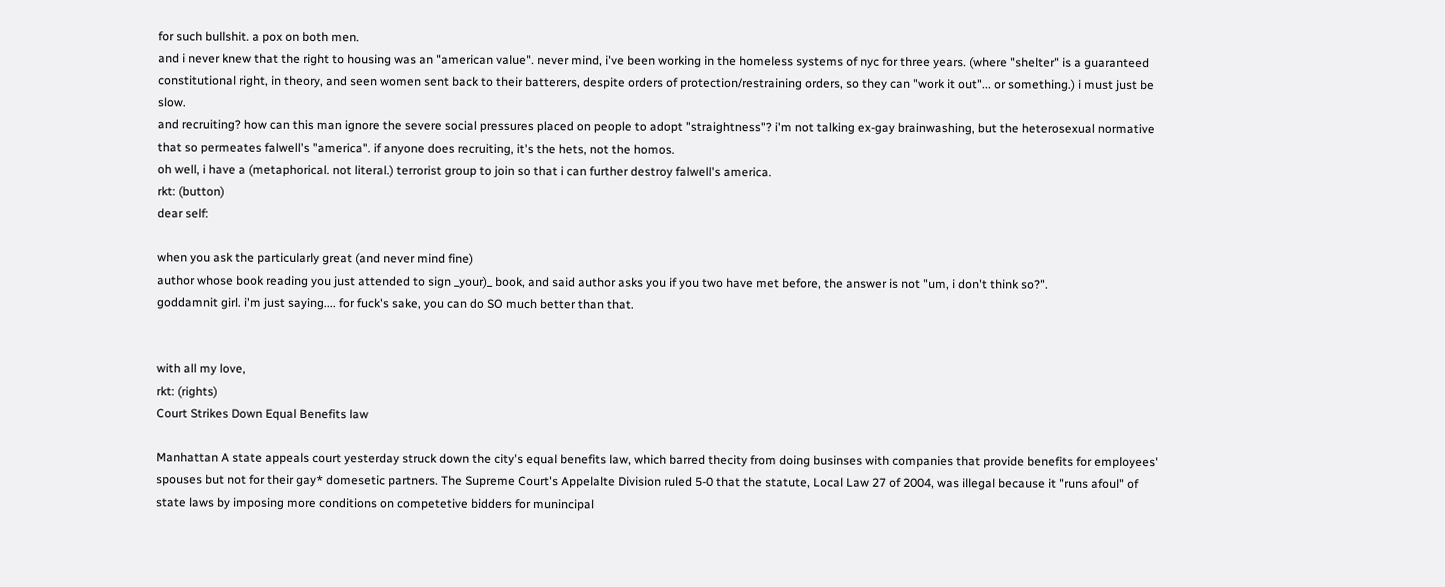for such bullshit. a pox on both men.
and i never knew that the right to housing was an "american value". never mind, i've been working in the homeless systems of nyc for three years. (where "shelter" is a guaranteed constitutional right, in theory, and seen women sent back to their batterers, despite orders of protection/restraining orders, so they can "work it out"... or something.) i must just be slow.
and recruiting? how can this man ignore the severe social pressures placed on people to adopt "straightness"? i'm not talking ex-gay brainwashing, but the heterosexual normative that so permeates falwell's "america". if anyone does recruiting, it's the hets, not the homos.
oh well, i have a (metaphorical. not literal.) terrorist group to join so that i can further destroy falwell's america.
rkt: (button)
dear self:

when you ask the particularly great (and never mind fine)
author whose book reading you just attended to sign _your)_ book, and said author asks you if you two have met before, the answer is not "um, i don't think so?".
goddamnit girl. i'm just saying.... for fuck's sake, you can do SO much better than that.


with all my love,
rkt: (rights)
Court Strikes Down Equal Benefits law

Manhattan A state appeals court yesterday struck down the city's equal benefits law, which barred thecity from doing businses with companies that provide benefits for employees' spouses but not for their gay* domesetic partners. The Supreme Court's Appelalte Division ruled 5-0 that the statute, Local Law 27 of 2004, was illegal because it "runs afoul" of state laws by imposing more conditions on competetive bidders for munincipal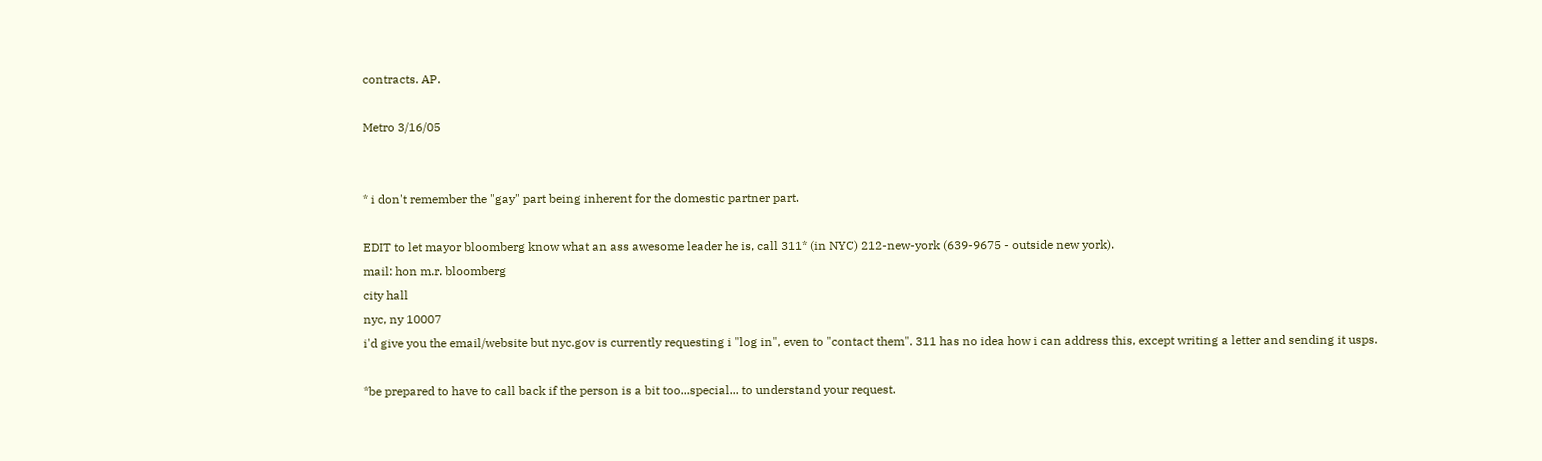contracts. AP.

Metro 3/16/05


* i don't remember the "gay" part being inherent for the domestic partner part.

EDIT to let mayor bloomberg know what an ass awesome leader he is, call 311* (in NYC) 212-new-york (639-9675 - outside new york).
mail: hon m.r. bloomberg
city hall
nyc, ny 10007
i'd give you the email/website but nyc.gov is currently requesting i "log in", even to "contact them". 311 has no idea how i can address this, except writing a letter and sending it usps.

*be prepared to have to call back if the person is a bit too...special... to understand your request.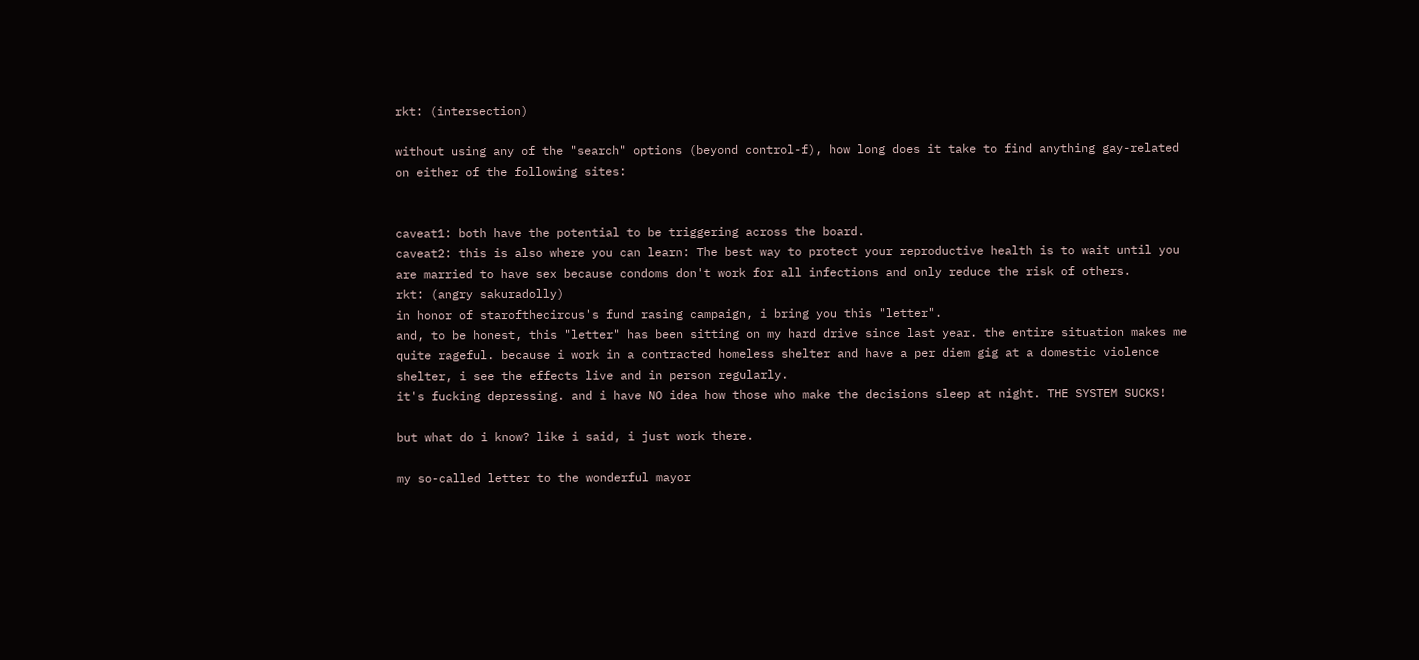rkt: (intersection)

without using any of the "search" options (beyond control-f), how long does it take to find anything gay-related on either of the following sites:


caveat1: both have the potential to be triggering across the board.
caveat2: this is also where you can learn: The best way to protect your reproductive health is to wait until you are married to have sex because condoms don't work for all infections and only reduce the risk of others.
rkt: (angry sakuradolly)
in honor of starofthecircus's fund rasing campaign, i bring you this "letter".
and, to be honest, this "letter" has been sitting on my hard drive since last year. the entire situation makes me quite rageful. because i work in a contracted homeless shelter and have a per diem gig at a domestic violence shelter, i see the effects live and in person regularly.
it's fucking depressing. and i have NO idea how those who make the decisions sleep at night. THE SYSTEM SUCKS!

but what do i know? like i said, i just work there.

my so-called letter to the wonderful mayor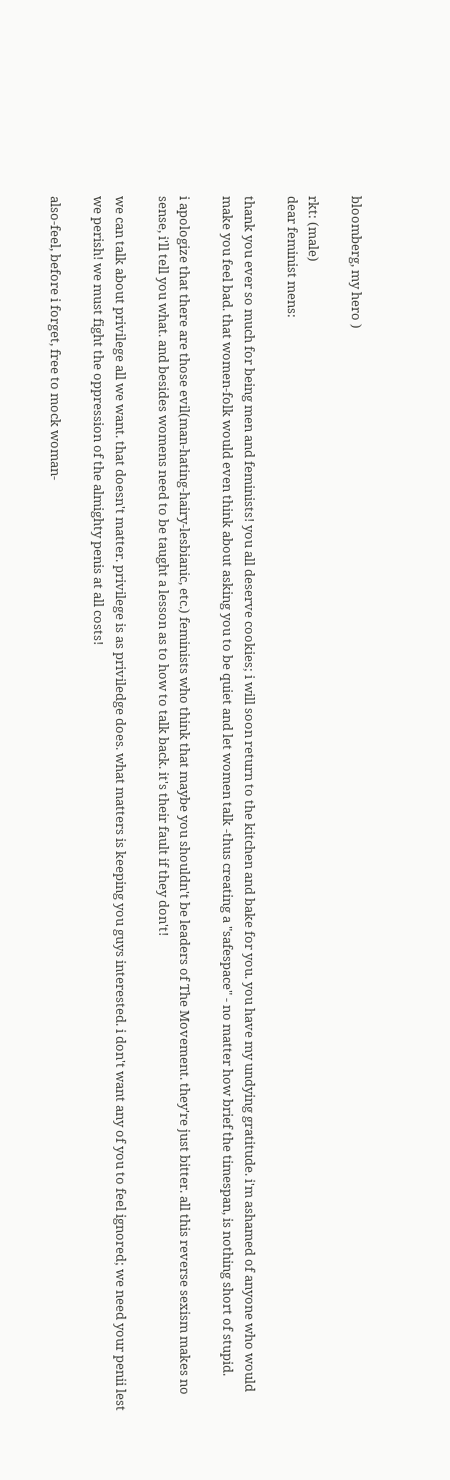bloomberg, my hero )

rkt: (male)
dear feminist mens:

thank you ever so much for being men and feminists! you all deserve cookies; i will soon return to the kitchen and bake for you. you have my undying gratitude. i'm ashamed of anyone who would make you feel bad. that women-folk would even think about asking you to be quiet and let women talk -thus creating a "safespace" - no matter how brief the timespan, is nothing short of stupid.

i apologize that there are those evil(man-hating-hairy-lesbianic, etc.) feminists who think that maybe you shouldn't be leaders of The Movement. they're just bitter. all this reverse sexism makes no sense, i'll tell you what. and besides womens need to be taught a lesson as to how to talk back. it's their fault if they don't!

we can talk about privilege all we want. that doesn't matter. privilege is as priviledge does. what matters is keeping you guys interested. i don't want any of you to feel ignored; we need your penii lest we perish! we must fight the oppression of the almighty penis at all costs!

also-feel, before i forget, free to mock woman-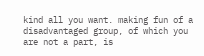kind all you want. making fun of a disadvantaged group, of which you are not a part, is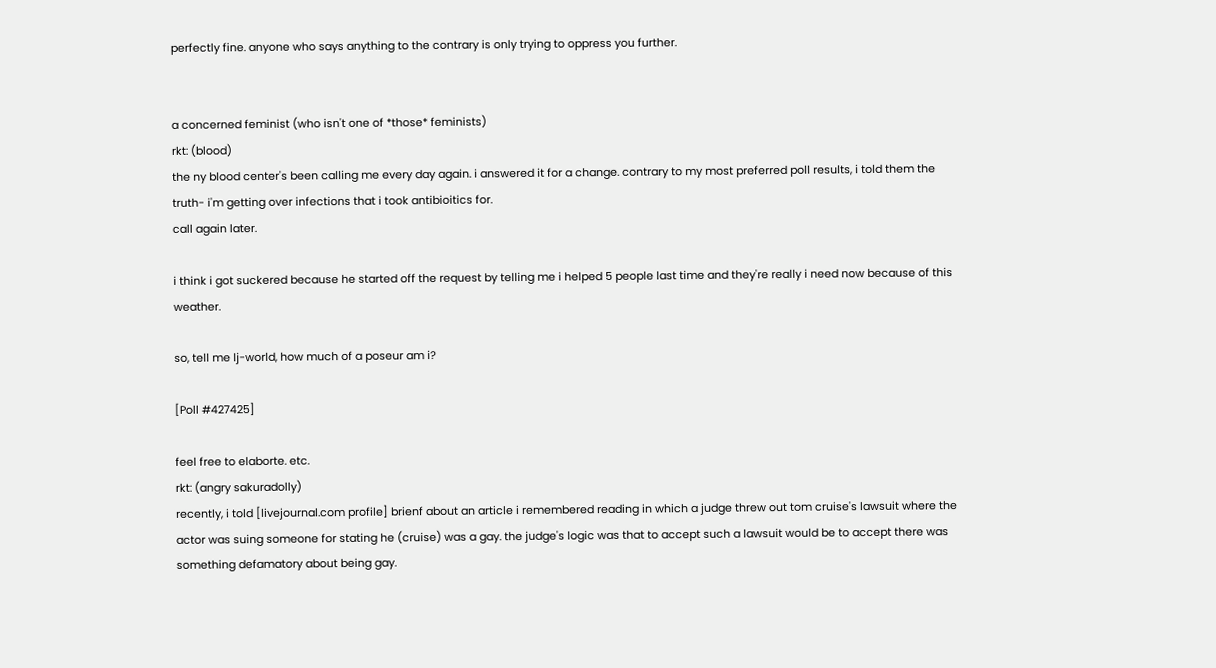perfectly fine. anyone who says anything to the contrary is only trying to oppress you further.


a concerned feminist (who isn't one of *those* feminists)
rkt: (blood)
the ny blood center's been calling me every day again. i answered it for a change. contrary to my most preferred poll results, i told them the truth- i'm getting over infections that i took antibioitics for.
call again later.

i think i got suckered because he started off the request by telling me i helped 5 people last time and they're really i need now because of this weather.

so, tell me lj-world, how much of a poseur am i?

[Poll #427425]

feel free to elaborte. etc.
rkt: (angry sakuradolly)
recently, i told [livejournal.com profile] brienf about an article i remembered reading in which a judge threw out tom cruise's lawsuit where the actor was suing someone for stating he (cruise) was a gay. the judge's logic was that to accept such a lawsuit would be to accept there was something defamatory about being gay.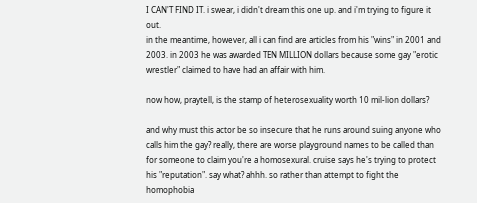I CAN'T FIND IT. i swear, i didn't dream this one up. and i'm trying to figure it out.
in the meantime, however, all i can find are articles from his "wins" in 2001 and 2003. in 2003 he was awarded TEN MILLION dollars because some gay "erotic wrestler" claimed to have had an affair with him.

now how, praytell, is the stamp of heterosexuality worth 10 mil-lion dollars?

and why must this actor be so insecure that he runs around suing anyone who calls him the gay? really, there are worse playground names to be called than for someone to claim you're a homosexural. cruise says he's trying to protect his "reputation". say what? ahhh. so rather than attempt to fight the homophobia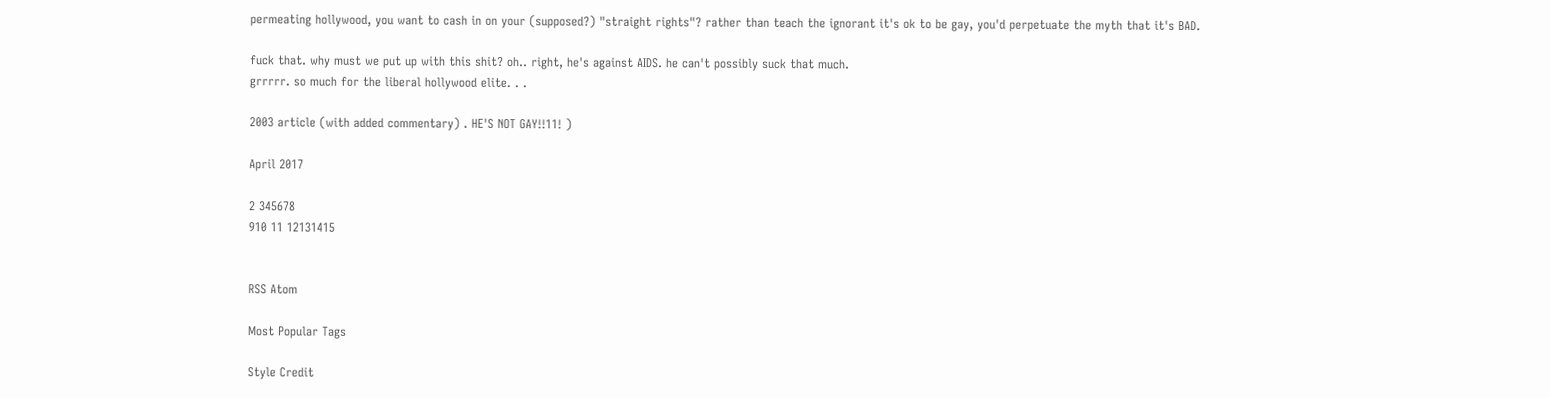permeating hollywood, you want to cash in on your (supposed?) "straight rights"? rather than teach the ignorant it's ok to be gay, you'd perpetuate the myth that it's BAD.

fuck that. why must we put up with this shit? oh.. right, he's against AIDS. he can't possibly suck that much.
grrrrr. so much for the liberal hollywood elite. . .

2003 article (with added commentary) . HE'S NOT GAY!!11! )

April 2017

2 345678
910 11 12131415


RSS Atom

Most Popular Tags

Style Credit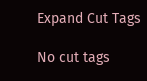Expand Cut Tags

No cut tags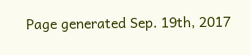Page generated Sep. 19th, 2017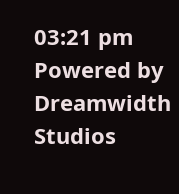03:21 pm
Powered by Dreamwidth Studios